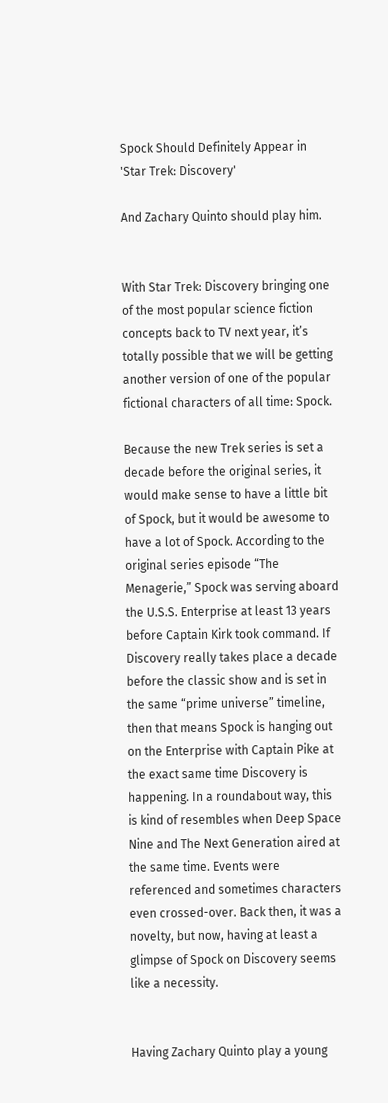Spock Should Definitely Appear in 'Star Trek: Discovery'

And Zachary Quinto should play him.


With Star Trek: Discovery bringing one of the most popular science fiction concepts back to TV next year, it’s totally possible that we will be getting another version of one of the popular fictional characters of all time: Spock.

Because the new Trek series is set a decade before the original series, it would make sense to have a little bit of Spock, but it would be awesome to have a lot of Spock. According to the original series episode “The Menagerie,” Spock was serving aboard the U.S.S. Enterprise at least 13 years before Captain Kirk took command. If Discovery really takes place a decade before the classic show and is set in the same “prime universe” timeline, then that means Spock is hanging out on the Enterprise with Captain Pike at the exact same time Discovery is happening. In a roundabout way, this is kind of resembles when Deep Space Nine and The Next Generation aired at the same time. Events were referenced and sometimes characters even crossed-over. Back then, it was a novelty, but now, having at least a glimpse of Spock on Discovery seems like a necessity.


Having Zachary Quinto play a young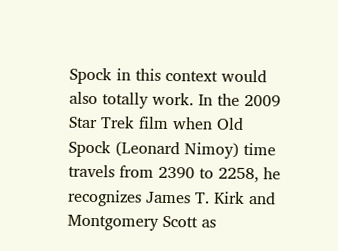Spock in this context would also totally work. In the 2009 Star Trek film when Old Spock (Leonard Nimoy) time travels from 2390 to 2258, he recognizes James T. Kirk and Montgomery Scott as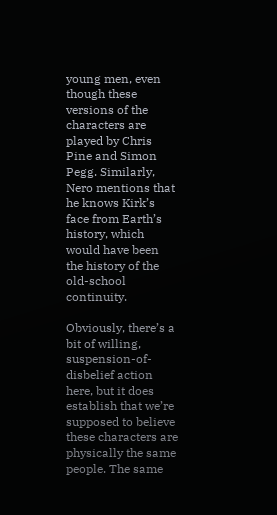young men, even though these versions of the characters are played by Chris Pine and Simon Pegg. Similarly, Nero mentions that he knows Kirk’s face from Earth’s history, which would have been the history of the old-school continuity.

Obviously, there’s a bit of willing, suspension-of-disbelief action here, but it does establish that we’re supposed to believe these characters are physically the same people. The same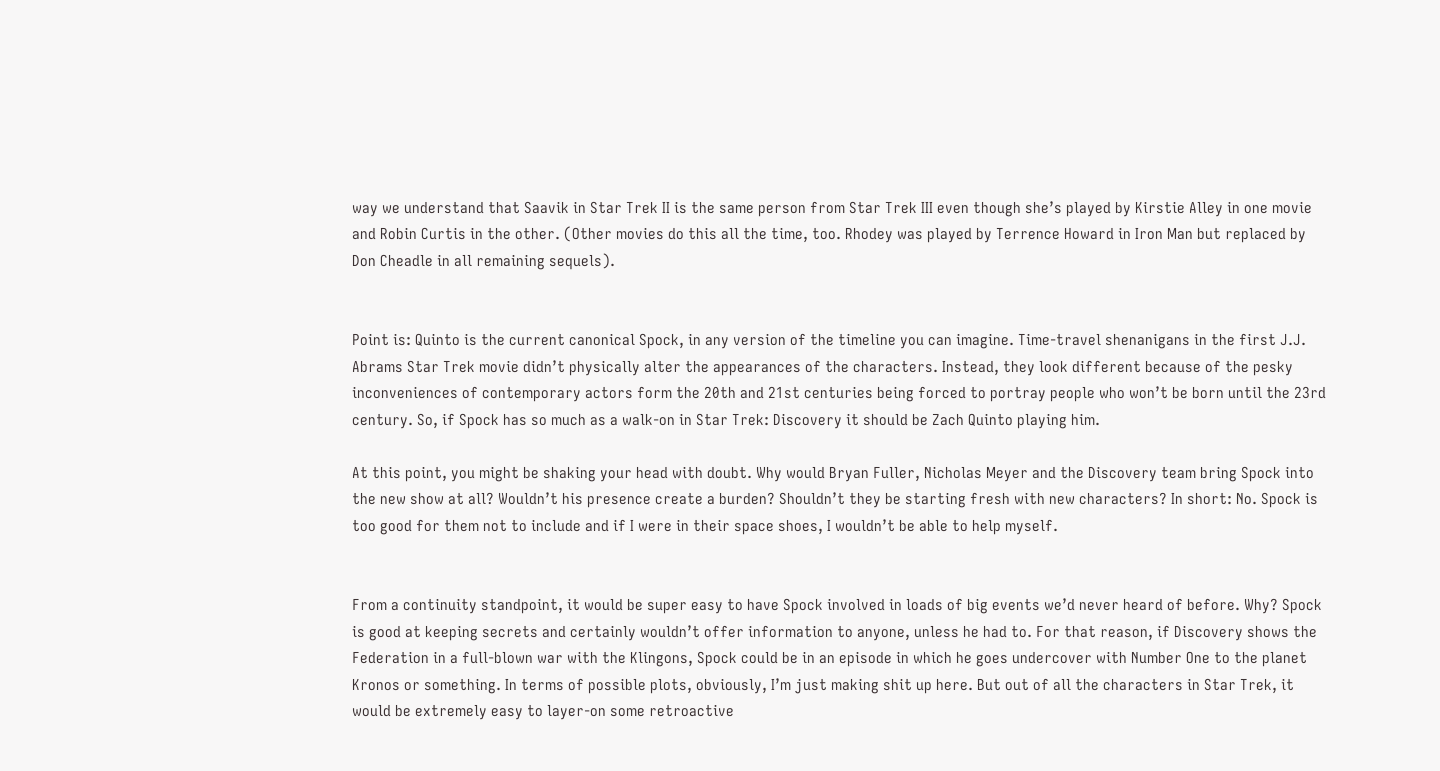way we understand that Saavik in Star Trek II is the same person from Star Trek III even though she’s played by Kirstie Alley in one movie and Robin Curtis in the other. (Other movies do this all the time, too. Rhodey was played by Terrence Howard in Iron Man but replaced by Don Cheadle in all remaining sequels).


Point is: Quinto is the current canonical Spock, in any version of the timeline you can imagine. Time-travel shenanigans in the first J.J. Abrams Star Trek movie didn’t physically alter the appearances of the characters. Instead, they look different because of the pesky inconveniences of contemporary actors form the 20th and 21st centuries being forced to portray people who won’t be born until the 23rd century. So, if Spock has so much as a walk-on in Star Trek: Discovery it should be Zach Quinto playing him.

At this point, you might be shaking your head with doubt. Why would Bryan Fuller, Nicholas Meyer and the Discovery team bring Spock into the new show at all? Wouldn’t his presence create a burden? Shouldn’t they be starting fresh with new characters? In short: No. Spock is too good for them not to include and if I were in their space shoes, I wouldn’t be able to help myself.


From a continuity standpoint, it would be super easy to have Spock involved in loads of big events we’d never heard of before. Why? Spock is good at keeping secrets and certainly wouldn’t offer information to anyone, unless he had to. For that reason, if Discovery shows the Federation in a full-blown war with the Klingons, Spock could be in an episode in which he goes undercover with Number One to the planet Kronos or something. In terms of possible plots, obviously, I’m just making shit up here. But out of all the characters in Star Trek, it would be extremely easy to layer-on some retroactive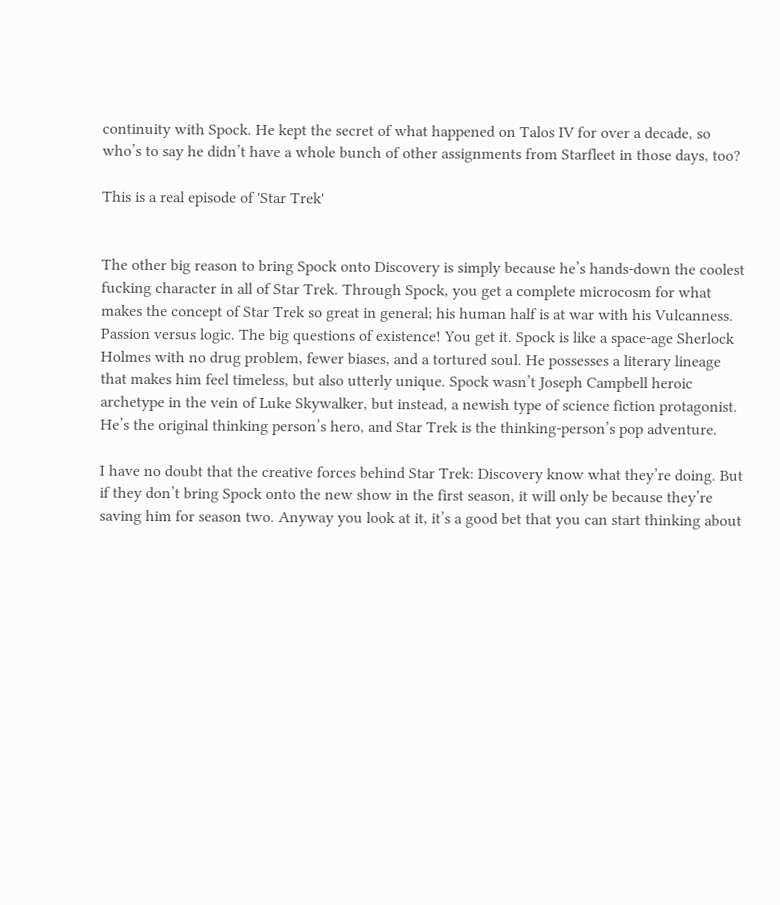continuity with Spock. He kept the secret of what happened on Talos IV for over a decade, so who’s to say he didn’t have a whole bunch of other assignments from Starfleet in those days, too?

This is a real episode of 'Star Trek'


The other big reason to bring Spock onto Discovery is simply because he’s hands-down the coolest fucking character in all of Star Trek. Through Spock, you get a complete microcosm for what makes the concept of Star Trek so great in general; his human half is at war with his Vulcanness. Passion versus logic. The big questions of existence! You get it. Spock is like a space-age Sherlock Holmes with no drug problem, fewer biases, and a tortured soul. He possesses a literary lineage that makes him feel timeless, but also utterly unique. Spock wasn’t Joseph Campbell heroic archetype in the vein of Luke Skywalker, but instead, a newish type of science fiction protagonist. He’s the original thinking person’s hero, and Star Trek is the thinking-person’s pop adventure.

I have no doubt that the creative forces behind Star Trek: Discovery know what they’re doing. But if they don’t bring Spock onto the new show in the first season, it will only be because they’re saving him for season two. Anyway you look at it, it’s a good bet that you can start thinking about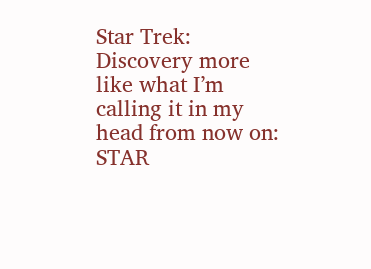Star Trek: Discovery more like what I’m calling it in my head from now on: STAR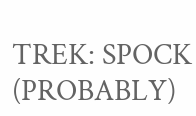TREK: SPOCK (PROBABLY)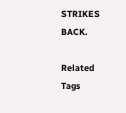STRIKES BACK.

Related Tags